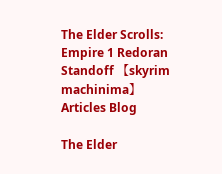The Elder Scrolls: Empire 1 Redoran Standoff 【skyrim machinima】
Articles Blog

The Elder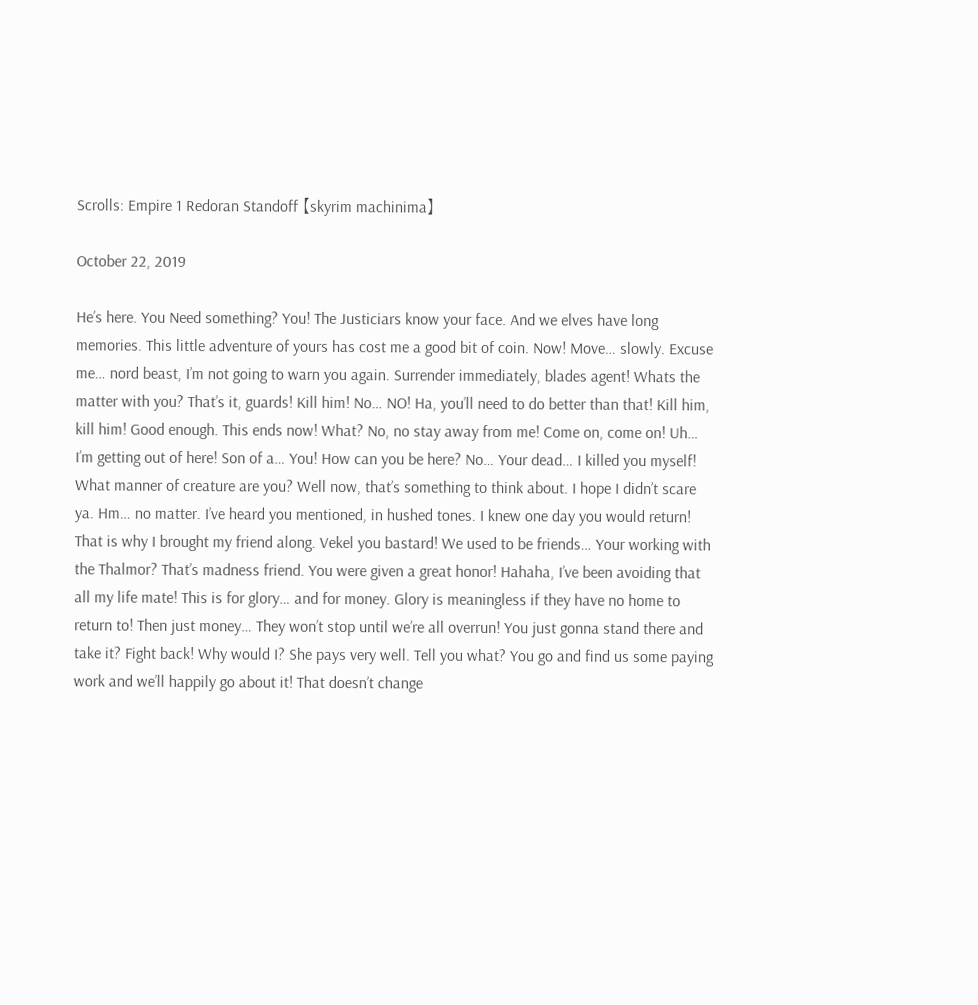Scrolls: Empire 1 Redoran Standoff 【skyrim machinima】

October 22, 2019

He’s here. You Need something? You! The Justiciars know your face. And we elves have long memories. This little adventure of yours has cost me a good bit of coin. Now! Move… slowly. Excuse me… nord beast, I’m not going to warn you again. Surrender immediately, blades agent! Whats the matter with you? That’s it, guards! Kill him! No… NO! Ha, you’ll need to do better than that! Kill him, kill him! Good enough. This ends now! What? No, no stay away from me! Come on, come on! Uh… I’m getting out of here! Son of a… You! How can you be here? No… Your dead… I killed you myself! What manner of creature are you? Well now, that’s something to think about. I hope I didn’t scare ya. Hm… no matter. I’ve heard you mentioned, in hushed tones. I knew one day you would return! That is why I brought my friend along. Vekel you bastard! We used to be friends… Your working with the Thalmor? That’s madness friend. You were given a great honor! Hahaha, I’ve been avoiding that all my life mate! This is for glory… and for money. Glory is meaningless if they have no home to return to! Then just money… They won’t stop until we’re all overrun! You just gonna stand there and take it? Fight back! Why would I? She pays very well. Tell you what? You go and find us some paying work and we’ll happily go about it! That doesn’t change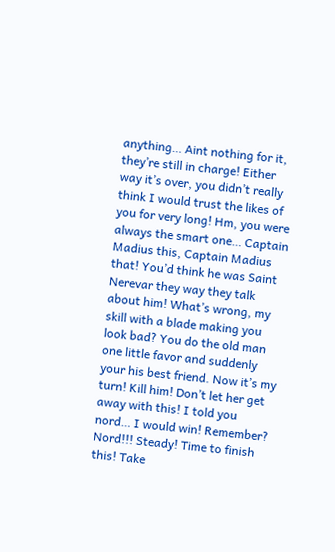anything… Aint nothing for it, they’re still in charge! Either way it’s over, you didn’t really think I would trust the likes of you for very long! Hm, you were always the smart one… Captain Madius this, Captain Madius that! You’d think he was Saint Nerevar they way they talk about him! What’s wrong, my skill with a blade making you look bad? You do the old man one little favor and suddenly your his best friend. Now it’s my turn! Kill him! Don’t let her get away with this! I told you nord… I would win! Remember? Nord!!! Steady! Time to finish this! Take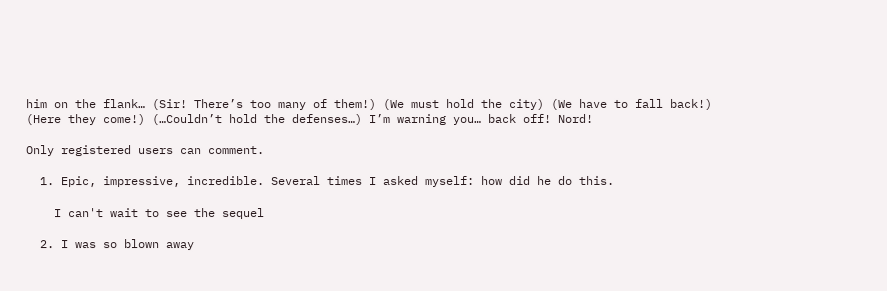him on the flank… (Sir! There’s too many of them!) (We must hold the city) (We have to fall back!) (Here they come!) (…Couldn’t hold the defenses…) I’m warning you… back off! Nord!

Only registered users can comment.

  1. Epic, impressive, incredible. Several times I asked myself: how did he do this.

    I can't wait to see the sequel

  2. I was so blown away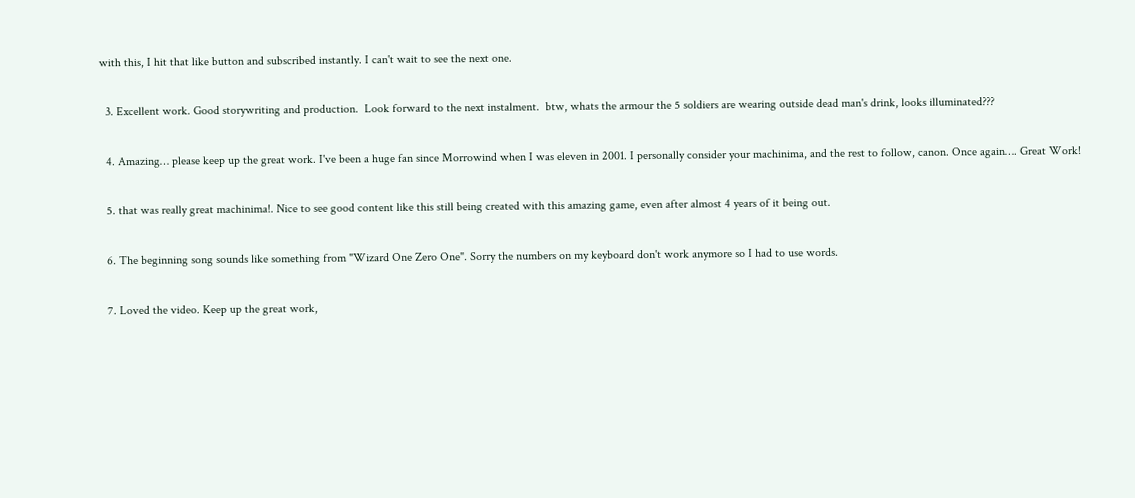with this, I hit that like button and subscribed instantly. I can't wait to see the next one.

  3. Excellent work. Good storywriting and production.  Look forward to the next instalment.  btw, whats the armour the 5 soldiers are wearing outside dead man's drink, looks illuminated???

  4. Amazing… please keep up the great work. I've been a huge fan since Morrowind when I was eleven in 2001. I personally consider your machinima, and the rest to follow, canon. Once again…. Great Work!

  5. that was really great machinima!. Nice to see good content like this still being created with this amazing game, even after almost 4 years of it being out.

  6. The beginning song sounds like something from "Wizard One Zero One". Sorry the numbers on my keyboard don't work anymore so I had to use words.

  7. Loved the video. Keep up the great work,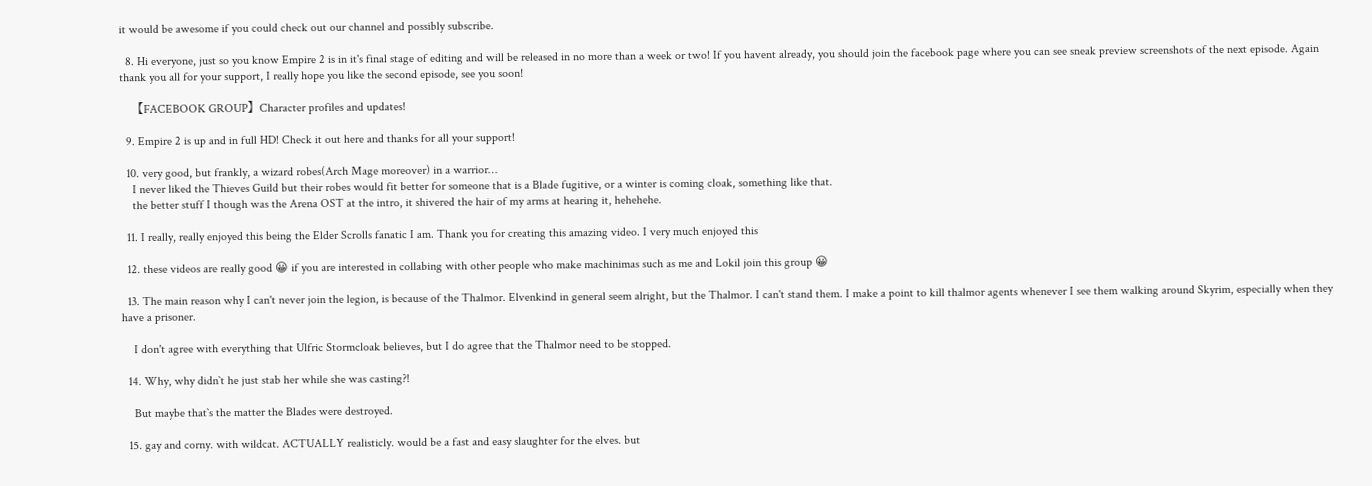it would be awesome if you could check out our channel and possibly subscribe.

  8. Hi everyone, just so you know Empire 2 is in it's final stage of editing and will be released in no more than a week or two! If you havent already, you should join the facebook page where you can see sneak preview screenshots of the next episode. Again thank you all for your support, I really hope you like the second episode, see you soon!

    【FACEBOOK GROUP】Character profiles and updates!

  9. Empire 2 is up and in full HD! Check it out here and thanks for all your support!

  10. very good, but frankly, a wizard robes(Arch Mage moreover) in a warrior…
    I never liked the Thieves Guild but their robes would fit better for someone that is a Blade fugitive, or a winter is coming cloak, something like that.
    the better stuff I though was the Arena OST at the intro, it shivered the hair of my arms at hearing it, hehehehe.

  11. I really, really enjoyed this being the Elder Scrolls fanatic I am. Thank you for creating this amazing video. I very much enjoyed this

  12. these videos are really good 😀 if you are interested in collabing with other people who make machinimas such as me and Lokil join this group 😀

  13. The main reason why I can't never join the legion, is because of the Thalmor. Elvenkind in general seem alright, but the Thalmor. I can't stand them. I make a point to kill thalmor agents whenever I see them walking around Skyrim, especially when they have a prisoner.

    I don't agree with everything that Ulfric Stormcloak believes, but I do agree that the Thalmor need to be stopped.

  14. Why, why didn`t he just stab her while she was casting?!

    But maybe that`s the matter the Blades were destroyed.

  15. gay and corny. with wildcat. ACTUALLY realisticly. would be a fast and easy slaughter for the elves. but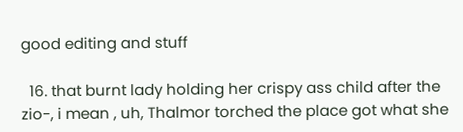good editing and stuff

  16. that burnt lady holding her crispy ass child after the zio-, i mean , uh, Thalmor torched the place got what she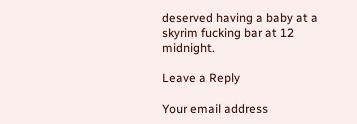deserved having a baby at a skyrim fucking bar at 12 midnight.

Leave a Reply

Your email address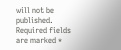will not be published. Required fields are marked *